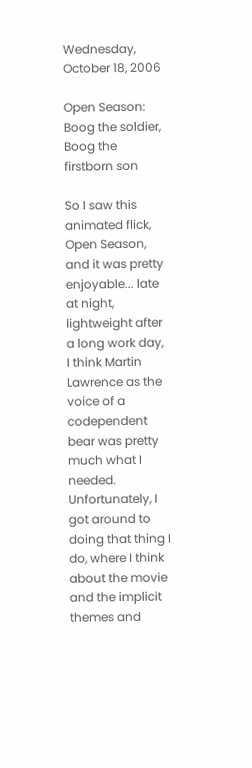Wednesday, October 18, 2006

Open Season: Boog the soldier, Boog the firstborn son

So I saw this animated flick, Open Season, and it was pretty enjoyable... late at night, lightweight after a long work day, I think Martin Lawrence as the voice of a codependent bear was pretty much what I needed. Unfortunately, I got around to doing that thing I do, where I think about the movie and the implicit themes and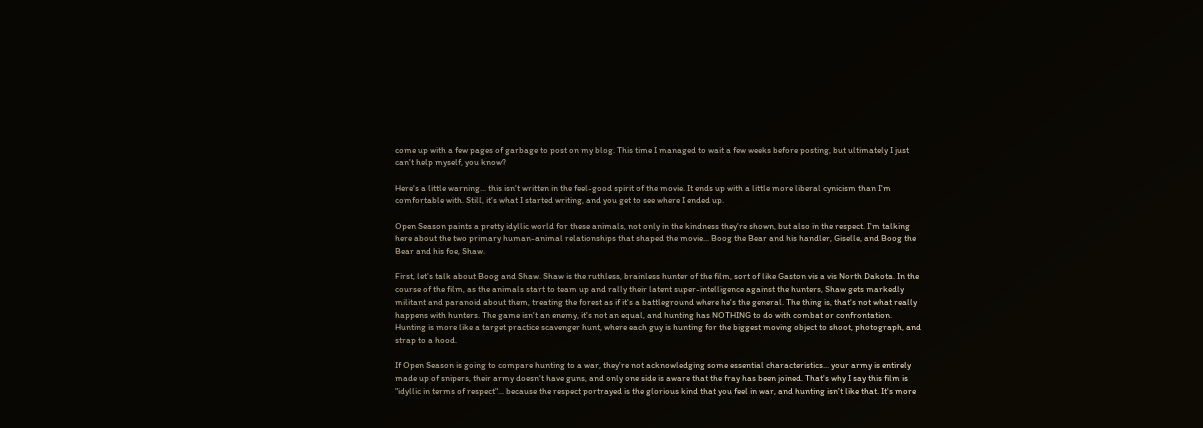come up with a few pages of garbage to post on my blog. This time I managed to wait a few weeks before posting, but ultimately I just can't help myself, you know?

Here's a little warning... this isn't written in the feel-good spirit of the movie. It ends up with a little more liberal cynicism than I'm comfortable with. Still, it's what I started writing, and you get to see where I ended up.

Open Season paints a pretty idyllic world for these animals, not only in the kindness they're shown, but also in the respect. I'm talking here about the two primary human-animal relationships that shaped the movie... Boog the Bear and his handler, Giselle, and Boog the Bear and his foe, Shaw.

First, let's talk about Boog and Shaw. Shaw is the ruthless, brainless hunter of the film, sort of like Gaston vis a vis North Dakota. In the course of the film, as the animals start to team up and rally their latent super-intelligence against the hunters, Shaw gets markedly militant and paranoid about them, treating the forest as if it's a battleground where he's the general. The thing is, that's not what really happens with hunters. The game isn't an enemy, it's not an equal, and hunting has NOTHING to do with combat or confrontation. Hunting is more like a target practice scavenger hunt, where each guy is hunting for the biggest moving object to shoot, photograph, and strap to a hood.

If Open Season is going to compare hunting to a war, they're not acknowledging some essential characteristics... your army is entirely made up of snipers, their army doesn't have guns, and only one side is aware that the fray has been joined. That's why I say this film is "idyllic in terms of respect"... because the respect portrayed is the glorious kind that you feel in war, and hunting isn't like that. It's more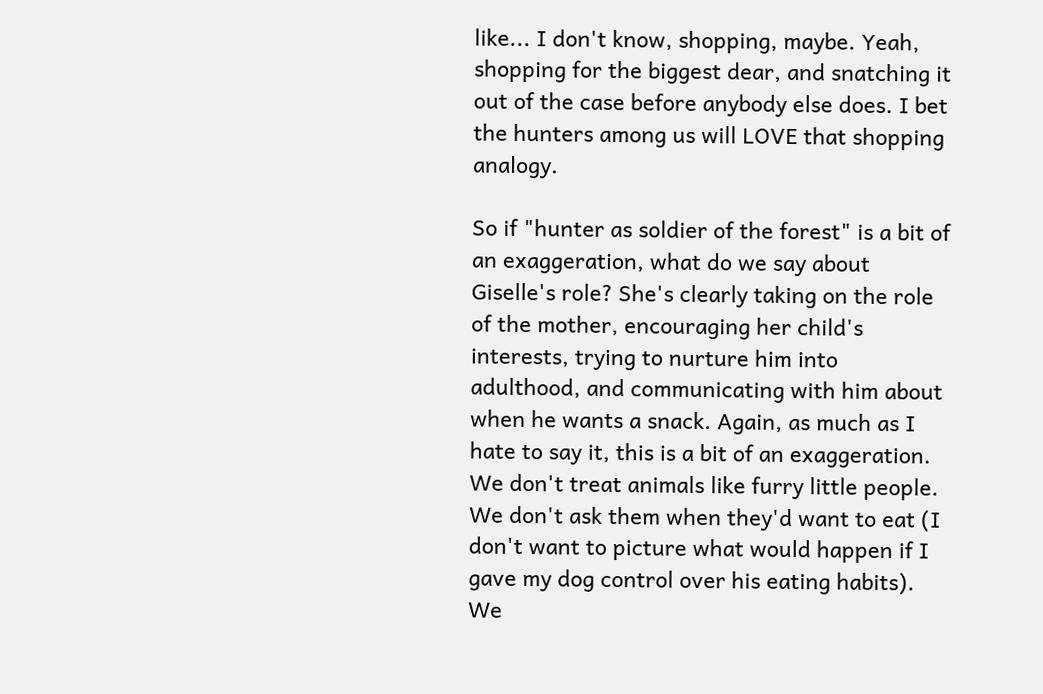like... I don't know, shopping, maybe. Yeah, shopping for the biggest dear, and snatching it out of the case before anybody else does. I bet the hunters among us will LOVE that shopping analogy.

So if "hunter as soldier of the forest" is a bit of an exaggeration, what do we say about Giselle's role? She's clearly taking on the role of the mother, encouraging her child's interests, trying to nurture him into adulthood, and communicating with him about when he wants a snack. Again, as much as I hate to say it, this is a bit of an exaggeration. We don't treat animals like furry little people. We don't ask them when they'd want to eat (I don't want to picture what would happen if I gave my dog control over his eating habits). We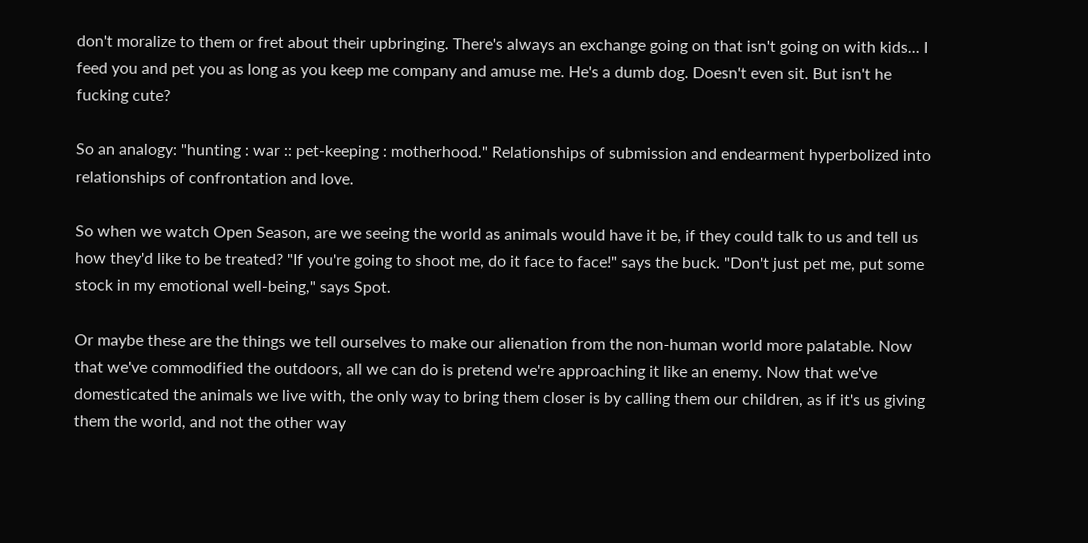don't moralize to them or fret about their upbringing. There's always an exchange going on that isn't going on with kids... I feed you and pet you as long as you keep me company and amuse me. He's a dumb dog. Doesn't even sit. But isn't he fucking cute?

So an analogy: "hunting : war :: pet-keeping : motherhood." Relationships of submission and endearment hyperbolized into relationships of confrontation and love.

So when we watch Open Season, are we seeing the world as animals would have it be, if they could talk to us and tell us how they'd like to be treated? "If you're going to shoot me, do it face to face!" says the buck. "Don't just pet me, put some stock in my emotional well-being," says Spot.

Or maybe these are the things we tell ourselves to make our alienation from the non-human world more palatable. Now that we've commodified the outdoors, all we can do is pretend we're approaching it like an enemy. Now that we've domesticated the animals we live with, the only way to bring them closer is by calling them our children, as if it's us giving them the world, and not the other way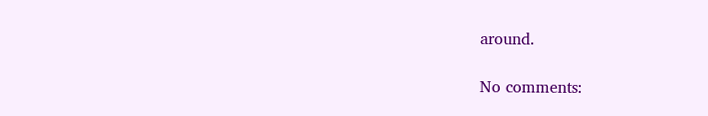around.

No comments: